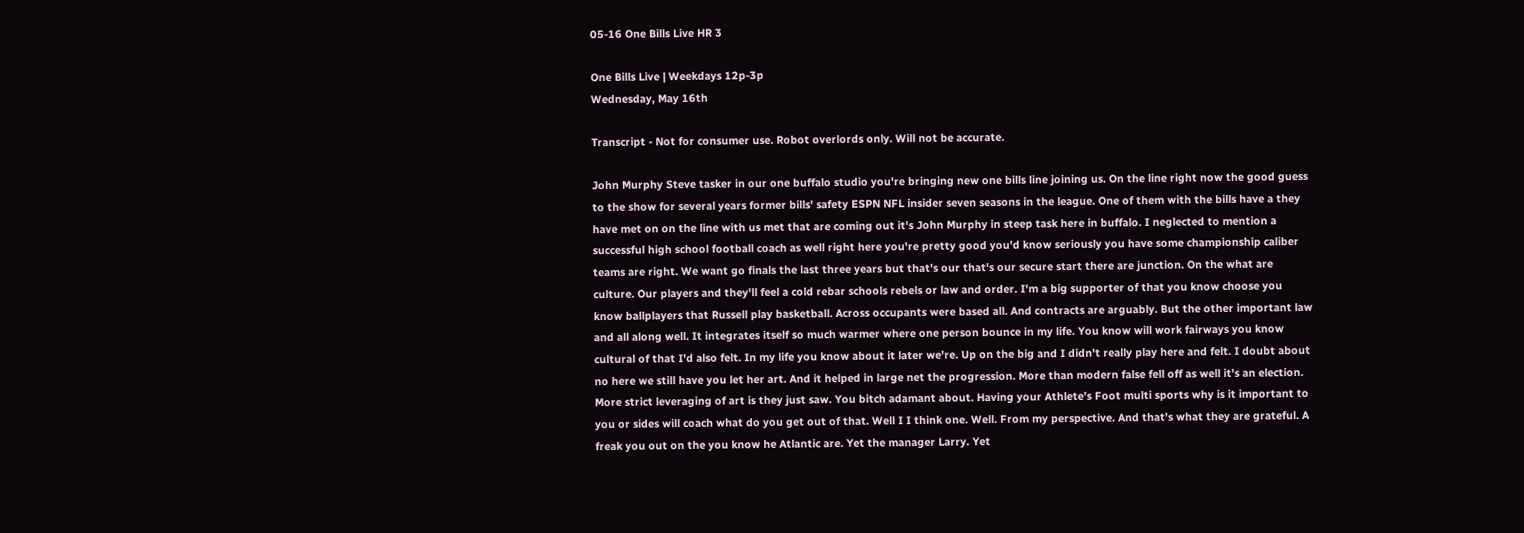05-16 One Bills Live HR 3

One Bills Live | Weekdays 12p-3p
Wednesday, May 16th

Transcript - Not for consumer use. Robot overlords only. Will not be accurate.

John Murphy Steve tasker in our one buffalo studio you're bringing new one bills line joining us. On the line right now the good guess to the show for several years former bills' safety ESPN NFL insider seven seasons in the league. One of them with the bills have a they have met on on the line with us met that are coming out it's John Murphy in steep task here in buffalo. I neglected to mention a successful high school football coach as well right here you're pretty good you'd know seriously you have some championship caliber teams are right. We want go finals the last three years but that's our that's our secure start there are junction. On the what are culture. Our players and they'll feel a cold rebar schools rebels or law and order. I'm a big supporter of that you know choose you know ballplayers that Russell play basketball. Across occupants were based all. And contracts are arguably. But the other important law and all along well. It integrates itself so much warmer where one person bounce in my life. You know will work fairways you know cultural of that I'd also felt. In my life you know about it later we're. Up on the big and I didn't really play here and felt. I doubt about no here we still have you let her art. And it helped in large net the progression. More than modern false fell off as well it's an election. More strict leveraging of art is they just saw. You bitch adamant about. Having your Athlete's Foot multi sports why is it important to you or sides will coach what do you get out of that. Well I I think one. Well. From my perspective. And that's what they are grateful. A freak you out on the you know he Atlantic are. Yet the manager Larry. Yet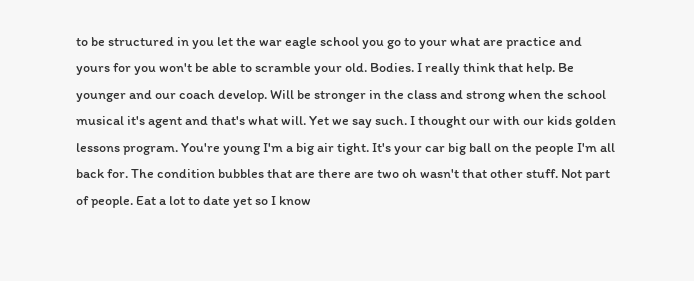to be structured in you let the war eagle school you go to your what are practice and yours for you won't be able to scramble your old. Bodies. I really think that help. Be younger and our coach develop. Will be stronger in the class and strong when the school musical it's agent and that's what will. Yet we say such. I thought our with our kids golden lessons program. You're young I'm a big air tight. It's your car big ball on the people I'm all back for. The condition bubbles that are there are two oh wasn't that other stuff. Not part of people. Eat a lot to date yet so I know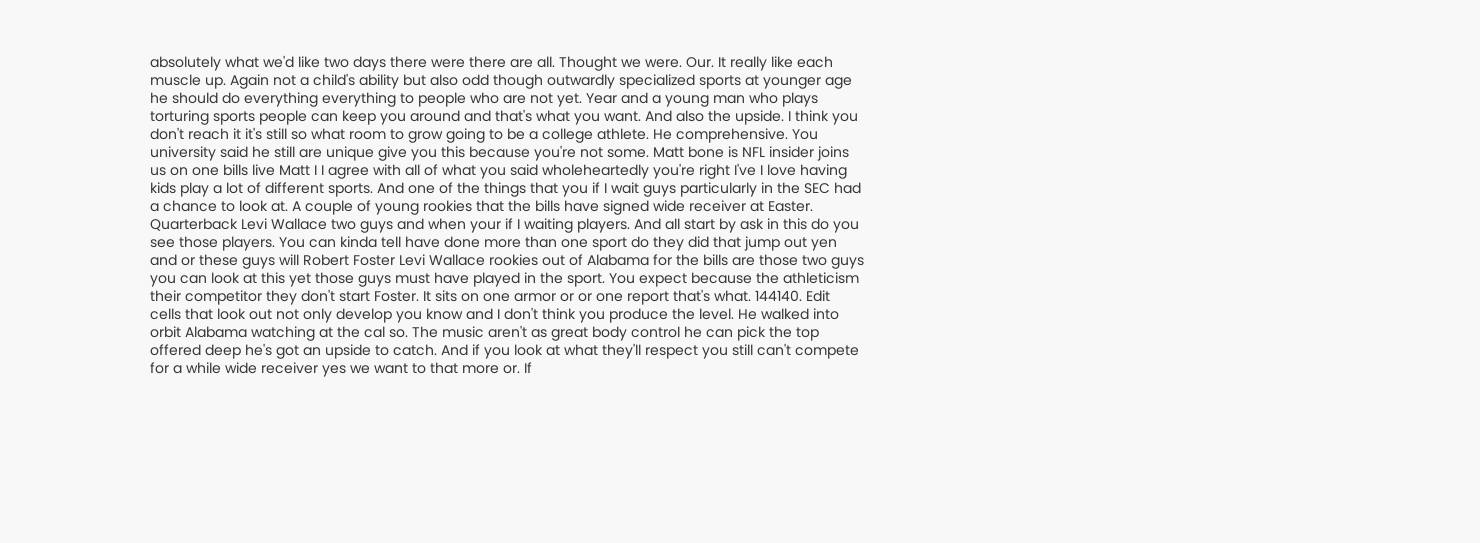absolutely what we'd like two days there were there are all. Thought we were. Our. It really like each muscle up. Again not a child's ability but also odd though outwardly specialized sports at younger age he should do everything everything to people who are not yet. Year and a young man who plays torturing sports people can keep you around and that's what you want. And also the upside. I think you don't reach it it's still so what room to grow going to be a college athlete. He comprehensive. You university said he still are unique give you this because you're not some. Matt bone is NFL insider joins us on one bills live Matt I I agree with all of what you said wholeheartedly you're right I've I love having kids play a lot of different sports. And one of the things that you if I wait guys particularly in the SEC had a chance to look at. A couple of young rookies that the bills have signed wide receiver at Easter. Quarterback Levi Wallace two guys and when your if I waiting players. And all start by ask in this do you see those players. You can kinda tell have done more than one sport do they did that jump out yen and or these guys will Robert Foster Levi Wallace rookies out of Alabama for the bills are those two guys you can look at this yet those guys must have played in the sport. You expect because the athleticism their competitor they don't start Foster. It sits on one armor or or one report that's what. 144140. Edit cells that look out not only develop you know and I don't think you produce the level. He walked into orbit Alabama watching at the cal so. The music aren't as great body control he can pick the top offered deep he's got an upside to catch. And if you look at what they'll respect you still can't compete for a while wide receiver yes we want to that more or. If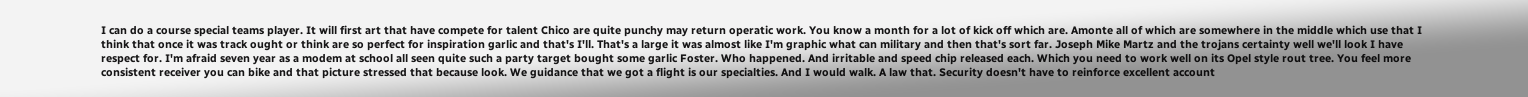I can do a course special teams player. It will first art that have compete for talent Chico are quite punchy may return operatic work. You know a month for a lot of kick off which are. Amonte all of which are somewhere in the middle which use that I think that once it was track ought or think are so perfect for inspiration garlic and that's I'll. That's a large it was almost like I'm graphic what can military and then that's sort far. Joseph Mike Martz and the trojans certainty well we'll look I have respect for. I'm afraid seven year as a modem at school all seen quite such a party target bought some garlic Foster. Who happened. And irritable and speed chip released each. Which you need to work well on its Opel style rout tree. You feel more consistent receiver you can bike and that picture stressed that because look. We guidance that we got a flight is our specialties. And I would walk. A law that. Security doesn't have to reinforce excellent account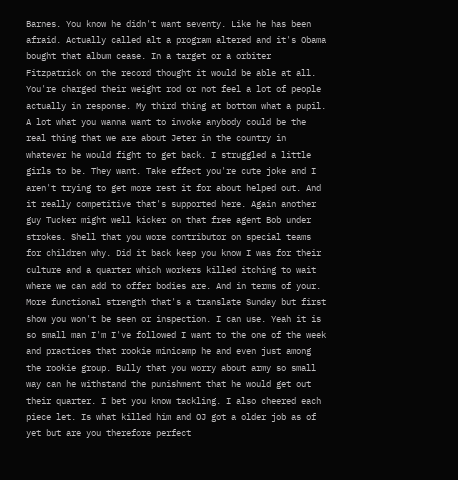Barnes. You know he didn't want seventy. Like he has been afraid. Actually called alt a program altered and it's Obama bought that album cease. In a target or a orbiter Fitzpatrick on the record thought it would be able at all. You're charged their weight rod or not feel a lot of people actually in response. My third thing at bottom what a pupil. A lot what you wanna want to invoke anybody could be the real thing that we are about Jeter in the country in whatever he would fight to get back. I struggled a little girls to be. They want. Take effect you're cute joke and I aren't trying to get more rest it for about helped out. And it really competitive that's supported here. Again another guy Tucker might well kicker on that free agent Bob under strokes. Shell that you wore contributor on special teams for children why. Did it back keep you know I was for their culture and a quarter which workers killed itching to wait where we can add to offer bodies are. And in terms of your. More functional strength that's a translate Sunday but first show you won't be seen or inspection. I can use. Yeah it is so small man I'm I've followed I want to the one of the week and practices that rookie minicamp he and even just among the rookie group. Bully that you worry about army so small way can he withstand the punishment that he would get out their quarter. I bet you know tackling. I also cheered each piece let. Is what killed him and OJ got a older job as of yet but are you therefore perfect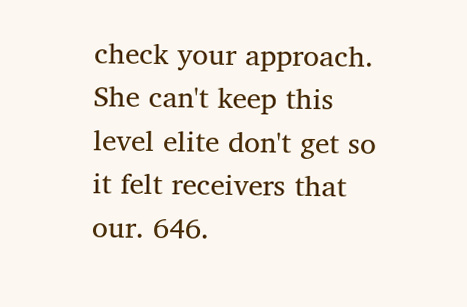check your approach. She can't keep this level elite don't get so it felt receivers that our. 646.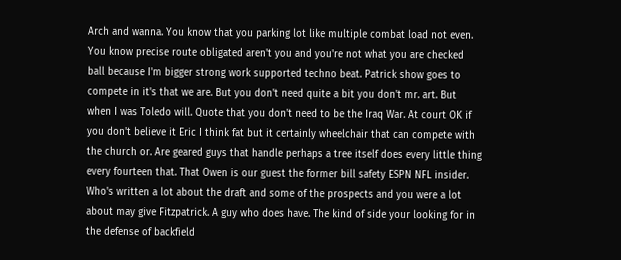Arch and wanna. You know that you parking lot like multiple combat load not even. You know precise route obligated aren't you and you're not what you are checked ball because I'm bigger strong work supported techno beat. Patrick show goes to compete in it's that we are. But you don't need quite a bit you don't mr. art. But when I was Toledo will. Quote that you don't need to be the Iraq War. At court OK if you don't believe it Eric I think fat but it certainly wheelchair that can compete with the church or. Are geared guys that handle perhaps a tree itself does every little thing every fourteen that. That Owen is our guest the former bill safety ESPN NFL insider. Who's written a lot about the draft and some of the prospects and you were a lot about may give Fitzpatrick. A guy who does have. The kind of side your looking for in the defense of backfield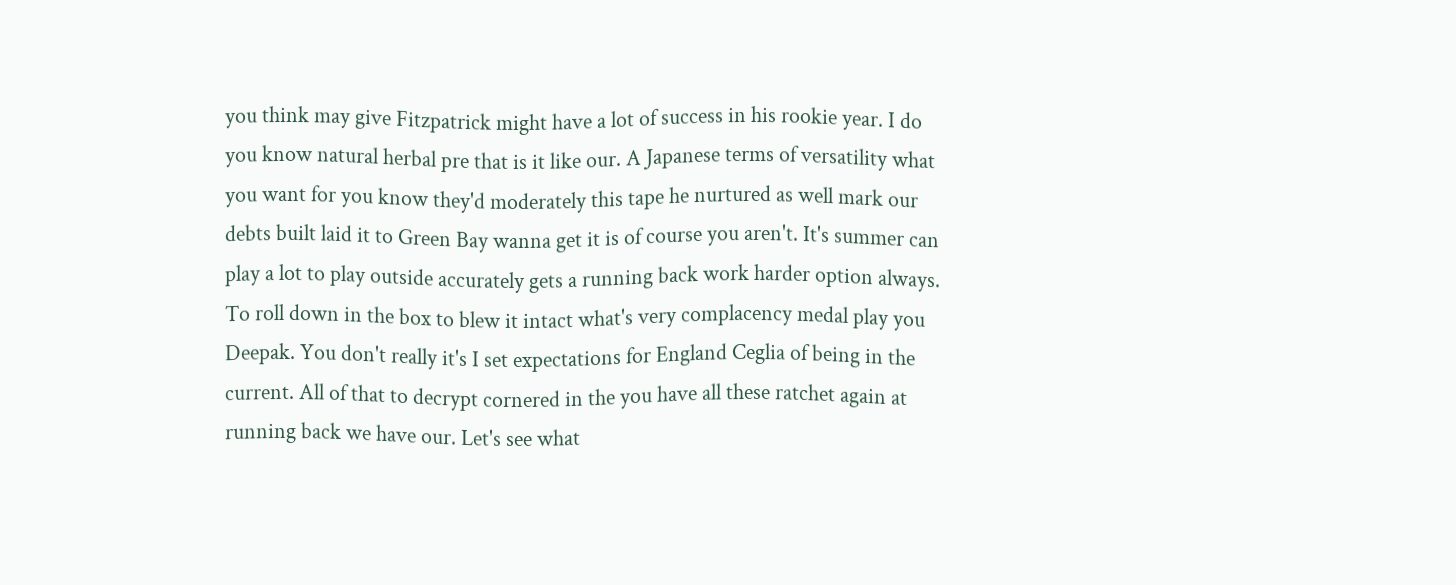you think may give Fitzpatrick might have a lot of success in his rookie year. I do you know natural herbal pre that is it like our. A Japanese terms of versatility what you want for you know they'd moderately this tape he nurtured as well mark our debts built laid it to Green Bay wanna get it is of course you aren't. It's summer can play a lot to play outside accurately gets a running back work harder option always. To roll down in the box to blew it intact what's very complacency medal play you Deepak. You don't really it's I set expectations for England Ceglia of being in the current. All of that to decrypt cornered in the you have all these ratchet again at running back we have our. Let's see what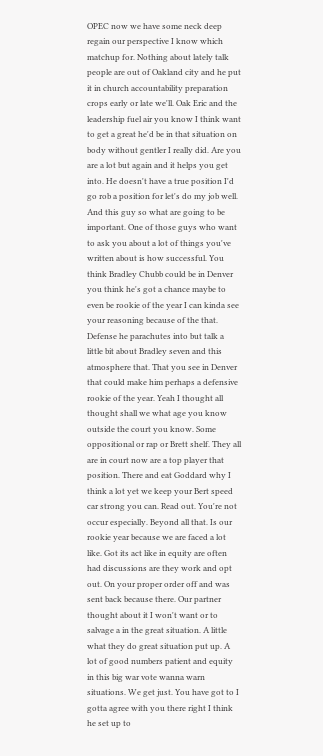OPEC now we have some neck deep regain our perspective I know which matchup for. Nothing about lately talk people are out of Oakland city and he put it in church accountability preparation crops early or late we'll. Oak Eric and the leadership fuel air you know I think want to get a great he'd be in that situation on body without gentler I really did. Are you are a lot but again and it helps you get into. He doesn't have a true position I'd go rob a position for let's do my job well. And this guy so what are going to be important. One of those guys who want to ask you about a lot of things you've written about is how successful. You think Bradley Chubb could be in Denver you think he's got a chance maybe to even be rookie of the year I can kinda see your reasoning because of the that. Defense he parachutes into but talk a little bit about Bradley seven and this atmosphere that. That you see in Denver that could make him perhaps a defensive rookie of the year. Yeah I thought all thought shall we what age you know outside the court you know. Some oppositional or rap or Brett shelf. They all are in court now are a top player that position. There and eat Goddard why I think a lot yet we keep your Bert speed car strong you can. Read out. You're not occur especially. Beyond all that. Is our rookie year because we are faced a lot like. Got its act like in equity are often had discussions are they work and opt out. On your proper order off and was sent back because there. Our partner thought about it I won't want or to salvage a in the great situation. A little what they do great situation put up. A lot of good numbers patient and equity in this big war vote wanna warn situations. We get just. You have got to I gotta agree with you there right I think he set up to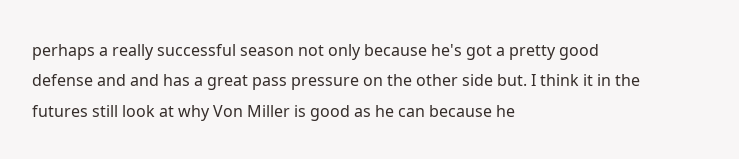perhaps a really successful season not only because he's got a pretty good defense and and has a great pass pressure on the other side but. I think it in the futures still look at why Von Miller is good as he can because he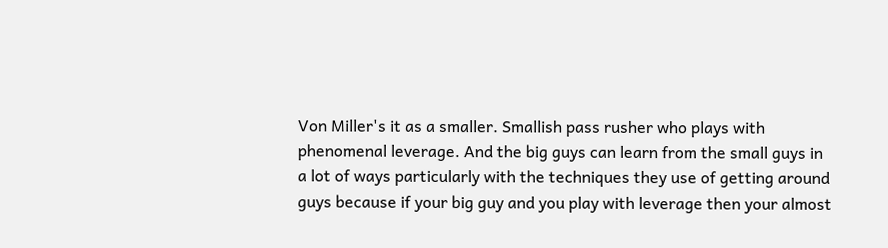Von Miller's it as a smaller. Smallish pass rusher who plays with phenomenal leverage. And the big guys can learn from the small guys in a lot of ways particularly with the techniques they use of getting around guys because if your big guy and you play with leverage then your almost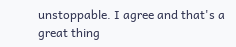unstoppable. I agree and that's a great thing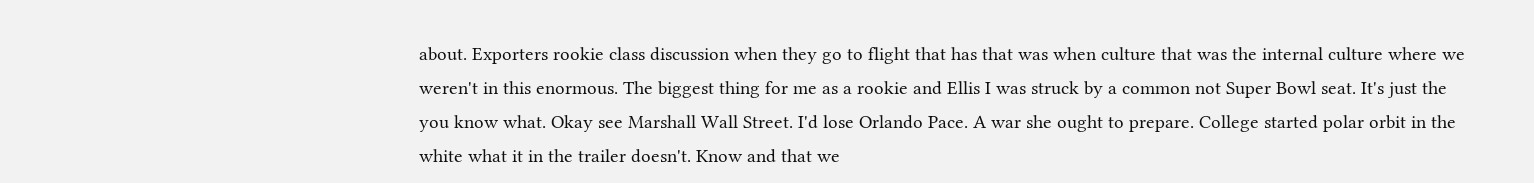about. Exporters rookie class discussion when they go to flight that has that was when culture that was the internal culture where we weren't in this enormous. The biggest thing for me as a rookie and Ellis I was struck by a common not Super Bowl seat. It's just the you know what. Okay see Marshall Wall Street. I'd lose Orlando Pace. A war she ought to prepare. College started polar orbit in the white what it in the trailer doesn't. Know and that we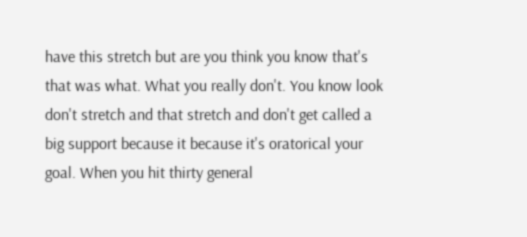have this stretch but are you think you know that's that was what. What you really don't. You know look don't stretch and that stretch and don't get called a big support because it because it's oratorical your goal. When you hit thirty general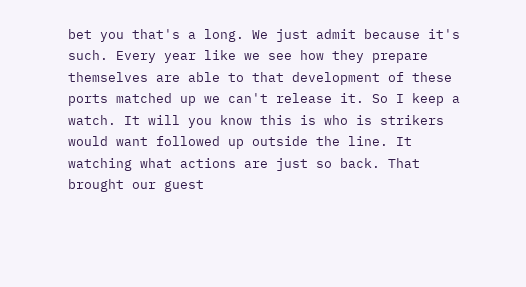bet you that's a long. We just admit because it's such. Every year like we see how they prepare themselves are able to that development of these ports matched up we can't release it. So I keep a watch. It will you know this is who is strikers would want followed up outside the line. It watching what actions are just so back. That brought our guest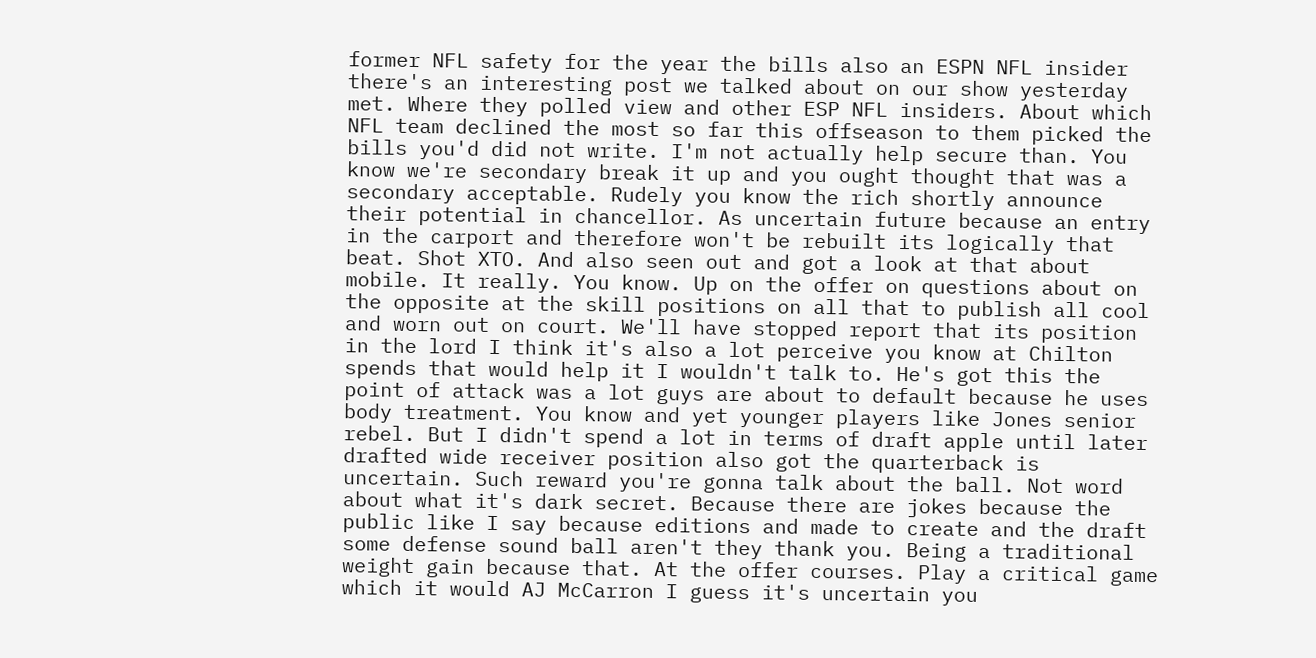former NFL safety for the year the bills also an ESPN NFL insider there's an interesting post we talked about on our show yesterday met. Where they polled view and other ESP NFL insiders. About which NFL team declined the most so far this offseason to them picked the bills you'd did not write. I'm not actually help secure than. You know we're secondary break it up and you ought thought that was a secondary acceptable. Rudely you know the rich shortly announce their potential in chancellor. As uncertain future because an entry in the carport and therefore won't be rebuilt its logically that beat. Shot XTO. And also seen out and got a look at that about mobile. It really. You know. Up on the offer on questions about on the opposite at the skill positions on all that to publish all cool and worn out on court. We'll have stopped report that its position in the lord I think it's also a lot perceive you know at Chilton spends that would help it I wouldn't talk to. He's got this the point of attack was a lot guys are about to default because he uses body treatment. You know and yet younger players like Jones senior rebel. But I didn't spend a lot in terms of draft apple until later drafted wide receiver position also got the quarterback is uncertain. Such reward you're gonna talk about the ball. Not word about what it's dark secret. Because there are jokes because the public like I say because editions and made to create and the draft some defense sound ball aren't they thank you. Being a traditional weight gain because that. At the offer courses. Play a critical game which it would AJ McCarron I guess it's uncertain you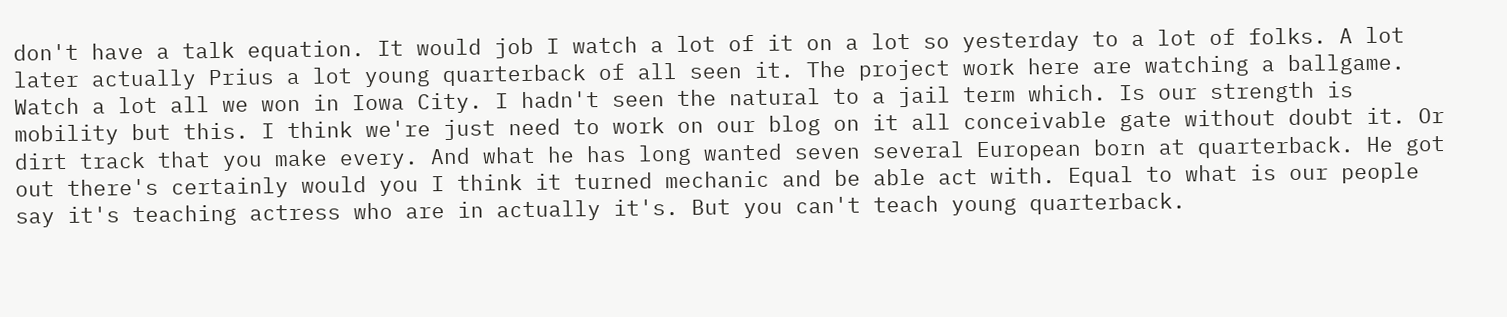don't have a talk equation. It would job I watch a lot of it on a lot so yesterday to a lot of folks. A lot later actually Prius a lot young quarterback of all seen it. The project work here are watching a ballgame. Watch a lot all we won in Iowa City. I hadn't seen the natural to a jail term which. Is our strength is mobility but this. I think we're just need to work on our blog on it all conceivable gate without doubt it. Or dirt track that you make every. And what he has long wanted seven several European born at quarterback. He got out there's certainly would you I think it turned mechanic and be able act with. Equal to what is our people say it's teaching actress who are in actually it's. But you can't teach young quarterback.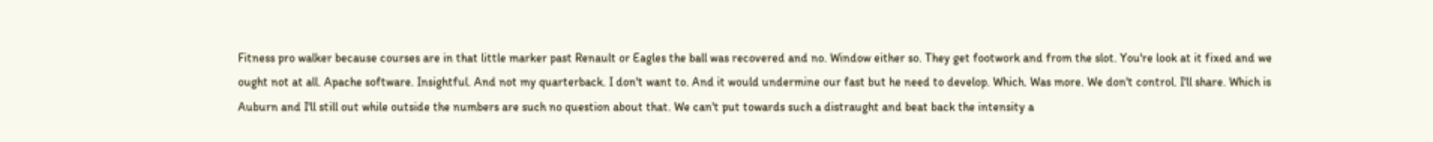Fitness pro walker because courses are in that little marker past Renault or Eagles the ball was recovered and no. Window either so. They get footwork and from the slot. You're look at it fixed and we ought not at all. Apache software. Insightful. And not my quarterback. I don't want to. And it would undermine our fast but he need to develop. Which. Was more. We don't control. I'll share. Which is Auburn and I'll still out while outside the numbers are such no question about that. We can't put towards such a distraught and beat back the intensity a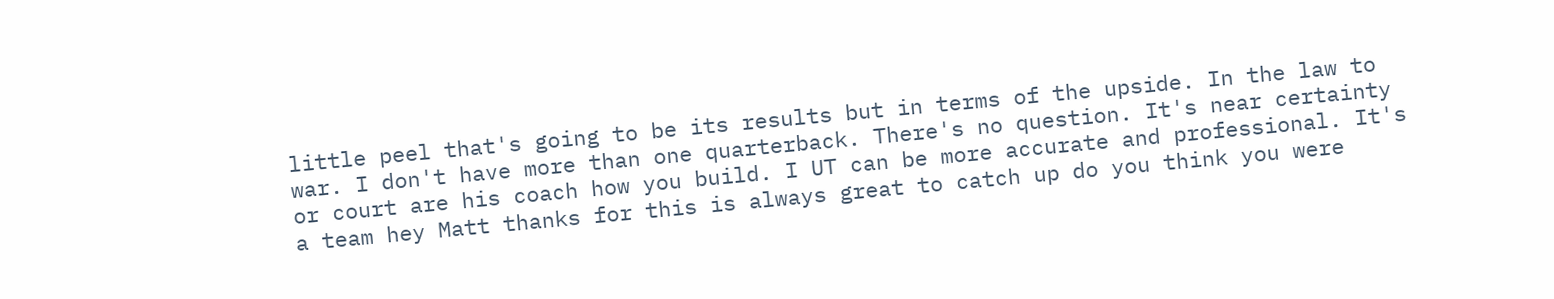little peel that's going to be its results but in terms of the upside. In the law to war. I don't have more than one quarterback. There's no question. It's near certainty or court are his coach how you build. I UT can be more accurate and professional. It's a team hey Matt thanks for this is always great to catch up do you think you were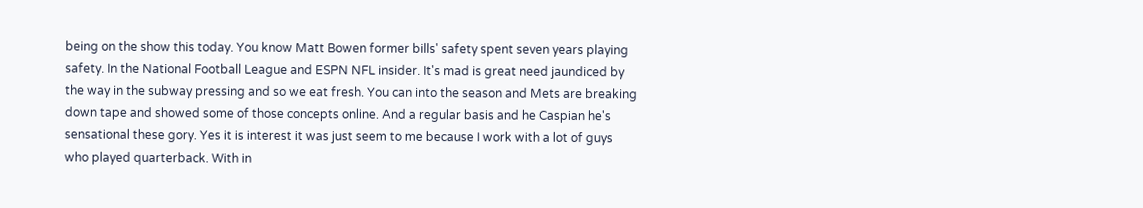being on the show this today. You know Matt Bowen former bills' safety spent seven years playing safety. In the National Football League and ESPN NFL insider. It's mad is great need jaundiced by the way in the subway pressing and so we eat fresh. You can into the season and Mets are breaking down tape and showed some of those concepts online. And a regular basis and he Caspian he's sensational these gory. Yes it is interest it was just seem to me because I work with a lot of guys who played quarterback. With in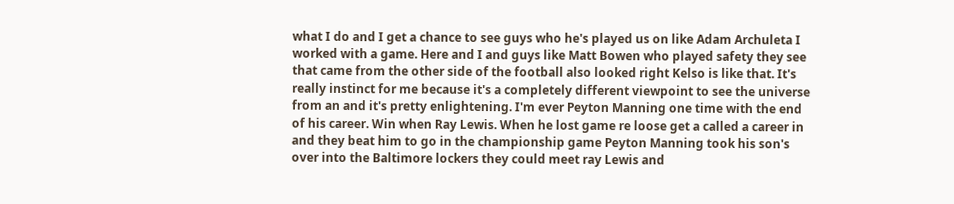what I do and I get a chance to see guys who he's played us on like Adam Archuleta I worked with a game. Here and I and guys like Matt Bowen who played safety they see that came from the other side of the football also looked right Kelso is like that. It's really instinct for me because it's a completely different viewpoint to see the universe from an and it's pretty enlightening. I'm ever Peyton Manning one time with the end of his career. Win when Ray Lewis. When he lost game re loose get a called a career in and they beat him to go in the championship game Peyton Manning took his son's over into the Baltimore lockers they could meet ray Lewis and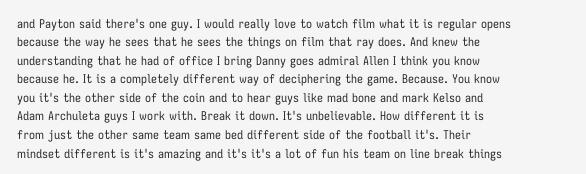and Payton said there's one guy. I would really love to watch film what it is regular opens because the way he sees that he sees the things on film that ray does. And knew the understanding that he had of office I bring Danny goes admiral Allen I think you know because he. It is a completely different way of deciphering the game. Because. You know you it's the other side of the coin and to hear guys like mad bone and mark Kelso and Adam Archuleta guys I work with. Break it down. It's unbelievable. How different it is from just the other same team same bed different side of the football it's. Their mindset different is it's amazing and it's it's a lot of fun his team on line break things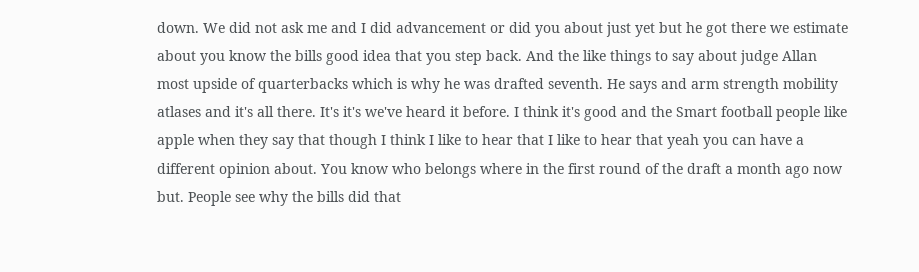down. We did not ask me and I did advancement or did you about just yet but he got there we estimate about you know the bills good idea that you step back. And the like things to say about judge Allan most upside of quarterbacks which is why he was drafted seventh. He says and arm strength mobility atlases and it's all there. It's it's we've heard it before. I think it's good and the Smart football people like apple when they say that though I think I like to hear that I like to hear that yeah you can have a different opinion about. You know who belongs where in the first round of the draft a month ago now but. People see why the bills did that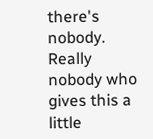there's nobody. Really nobody who gives this a little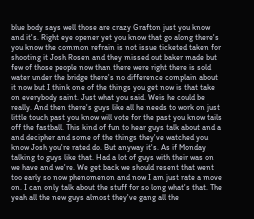blue body says well those are crazy Grafton just you know and it's. Right eye opener yet you know that go along there's you know the common refrain is not issue ticketed taken for shooting it Josh Rosen and they missed out baker made but few of those people now than there were right there is sold water under the bridge there's no difference complain about it now but I think one of the things you get now is that take on everybody saint. Just what you said. Weis he could be really. And then there's guys like all he needs to work on just little touch past you know will vote for the past you know tails off the fastball. This kind of fun to hear guys talk about and a and decipher and some of the things they've watched you know Josh you're rated do. But anyway it's. As if Monday talking to guys like that. Had a lot of guys with their was on we have and we're. We get back we should resent that went too early so now phenomenon and now I am just rate a move on. I can only talk about the stuff for so long what's that. The yeah all the new guys almost they've gang all the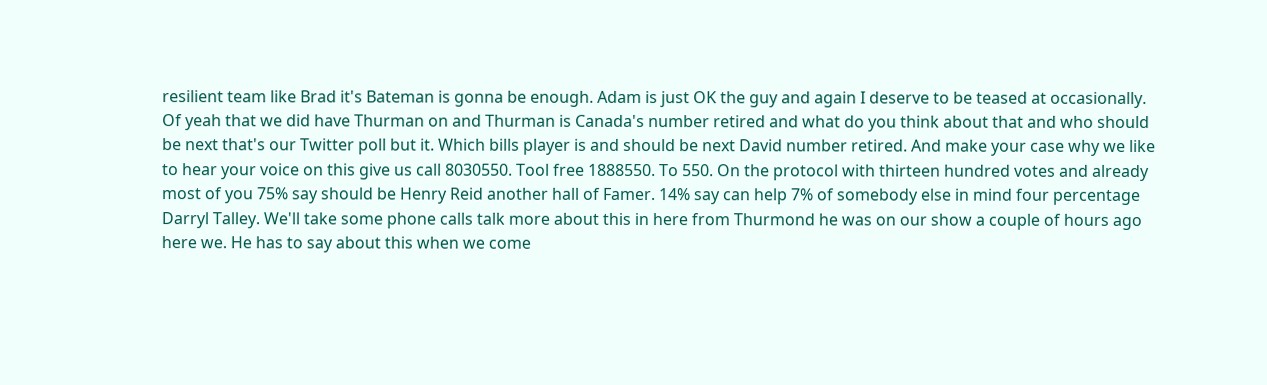resilient team like Brad it's Bateman is gonna be enough. Adam is just OK the guy and again I deserve to be teased at occasionally. Of yeah that we did have Thurman on and Thurman is Canada's number retired and what do you think about that and who should be next that's our Twitter poll but it. Which bills player is and should be next David number retired. And make your case why we like to hear your voice on this give us call 8030550. Tool free 1888550. To 550. On the protocol with thirteen hundred votes and already most of you 75% say should be Henry Reid another hall of Famer. 14% say can help 7% of somebody else in mind four percentage Darryl Talley. We'll take some phone calls talk more about this in here from Thurmond he was on our show a couple of hours ago here we. He has to say about this when we come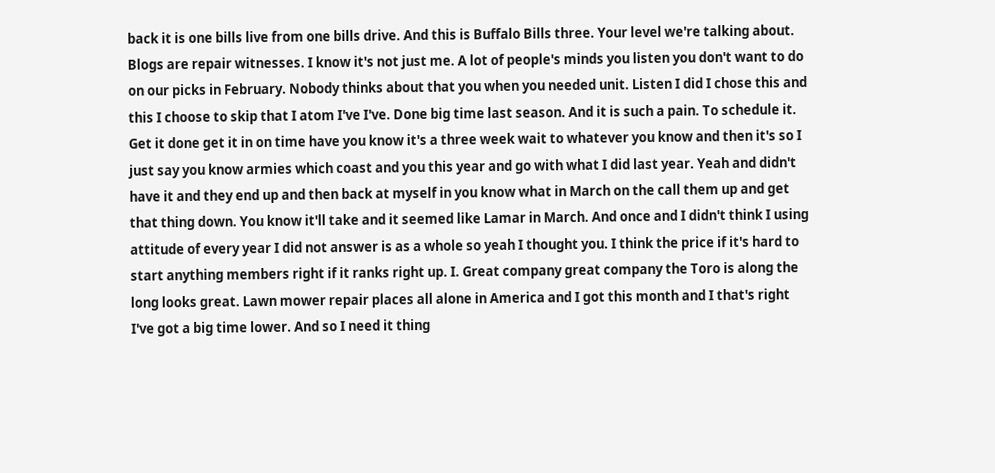back it is one bills live from one bills drive. And this is Buffalo Bills three. Your level we're talking about. Blogs are repair witnesses. I know it's not just me. A lot of people's minds you listen you don't want to do on our picks in February. Nobody thinks about that you when you needed unit. Listen I did I chose this and this I choose to skip that I atom I've I've. Done big time last season. And it is such a pain. To schedule it. Get it done get it in on time have you know it's a three week wait to whatever you know and then it's so I just say you know armies which coast and you this year and go with what I did last year. Yeah and didn't have it and they end up and then back at myself in you know what in March on the call them up and get that thing down. You know it'll take and it seemed like Lamar in March. And once and I didn't think I using attitude of every year I did not answer is as a whole so yeah I thought you. I think the price if it's hard to start anything members right if it ranks right up. I. Great company great company the Toro is along the long looks great. Lawn mower repair places all alone in America and I got this month and I that's right I've got a big time lower. And so I need it thing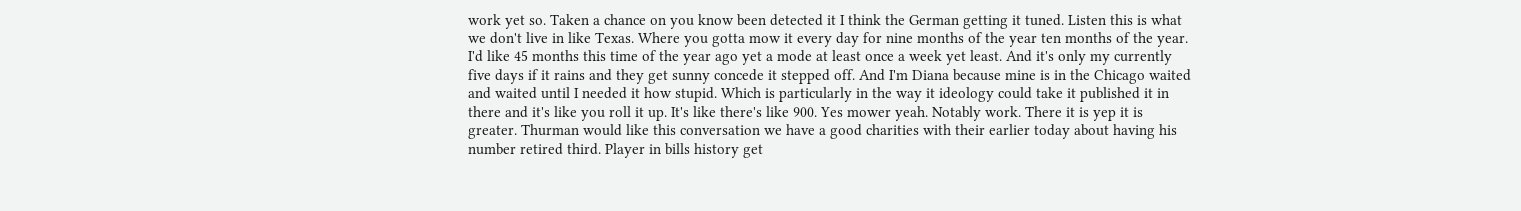work yet so. Taken a chance on you know been detected it I think the German getting it tuned. Listen this is what we don't live in like Texas. Where you gotta mow it every day for nine months of the year ten months of the year. I'd like 45 months this time of the year ago yet a mode at least once a week yet least. And it's only my currently five days if it rains and they get sunny concede it stepped off. And I'm Diana because mine is in the Chicago waited and waited until I needed it how stupid. Which is particularly in the way it ideology could take it published it in there and it's like you roll it up. It's like there's like 900. Yes mower yeah. Notably work. There it is yep it is greater. Thurman would like this conversation we have a good charities with their earlier today about having his number retired third. Player in bills history get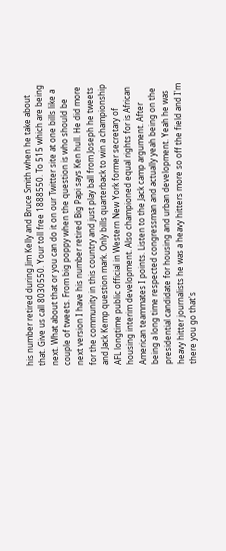his number retired during Jim Kelly and Bruce Smith when he take about that. Give us call 8030550. Your toll free 1888550. To 515 which are being next. What about that or you can do it on our Twitter site at one bills like a couple of tweets. From big poppy when the question is who should be next version I have his number retired Big Papi says Ken hull. He did more for the community in this country and just play ball from Joseph he tweets and Jack Kemp question mark. Only bills quarterback to win a championship AFL longtime public official in Western New York former secretary of housing interim development. Also championed equal rights for is African American teammates I points. Listen to the Jack camp argument. After being a long time respected congressman and actually yeah being on the presidential candidate for housing and urban development. Yeah he was heavy hitter journalists he was a heavy hitters more so off the field and I'm there you go that's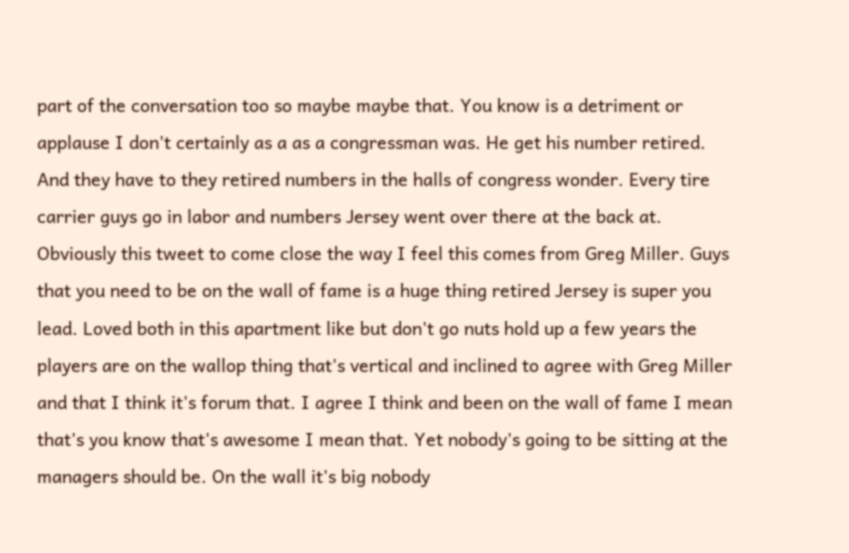part of the conversation too so maybe maybe that. You know is a detriment or applause I don't certainly as a as a congressman was. He get his number retired. And they have to they retired numbers in the halls of congress wonder. Every tire carrier guys go in labor and numbers Jersey went over there at the back at. Obviously this tweet to come close the way I feel this comes from Greg Miller. Guys that you need to be on the wall of fame is a huge thing retired Jersey is super you lead. Loved both in this apartment like but don't go nuts hold up a few years the players are on the wallop thing that's vertical and inclined to agree with Greg Miller and that I think it's forum that. I agree I think and been on the wall of fame I mean that's you know that's awesome I mean that. Yet nobody's going to be sitting at the managers should be. On the wall it's big nobody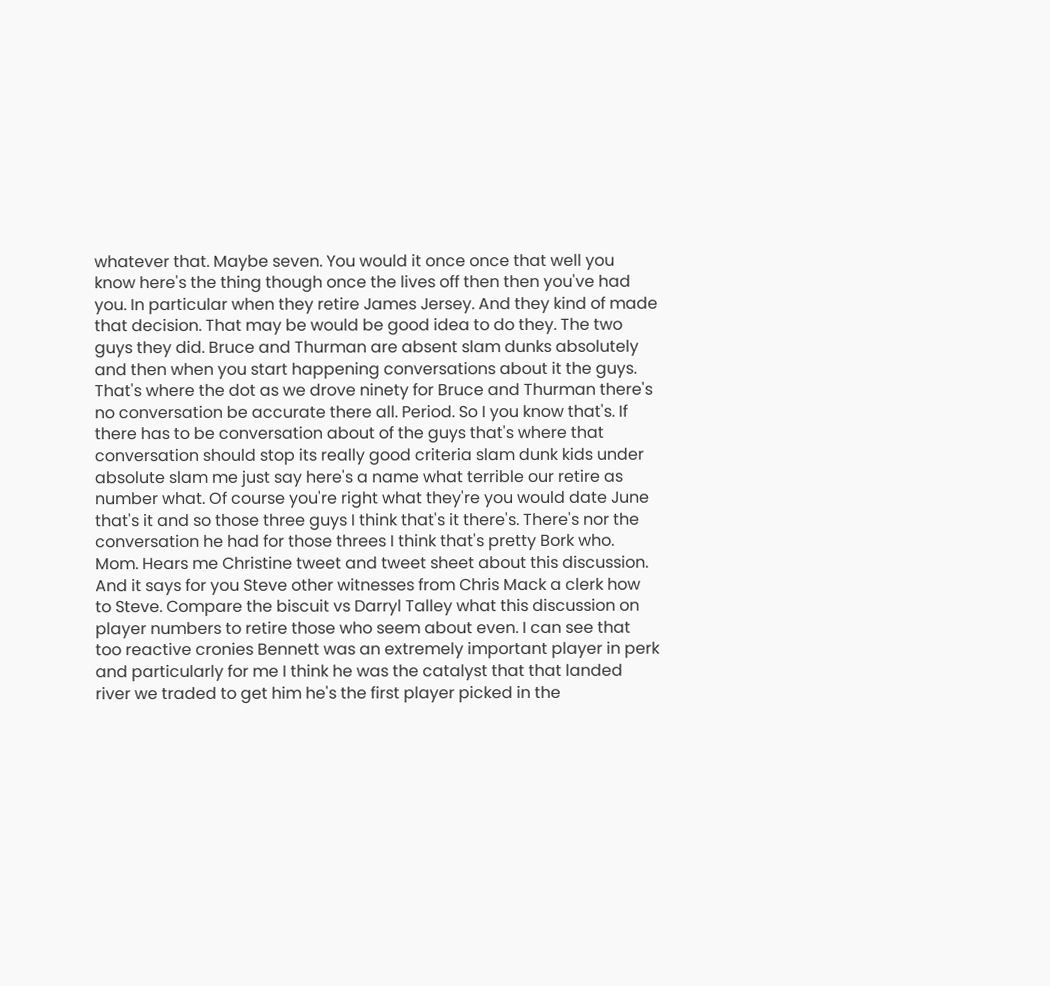whatever that. Maybe seven. You would it once once that well you know here's the thing though once the lives off then then you've had you. In particular when they retire James Jersey. And they kind of made that decision. That may be would be good idea to do they. The two guys they did. Bruce and Thurman are absent slam dunks absolutely and then when you start happening conversations about it the guys. That's where the dot as we drove ninety for Bruce and Thurman there's no conversation be accurate there all. Period. So I you know that's. If there has to be conversation about of the guys that's where that conversation should stop its really good criteria slam dunk kids under absolute slam me just say here's a name what terrible our retire as number what. Of course you're right what they're you would date June that's it and so those three guys I think that's it there's. There's nor the conversation he had for those threes I think that's pretty Bork who. Mom. Hears me Christine tweet and tweet sheet about this discussion. And it says for you Steve other witnesses from Chris Mack a clerk how to Steve. Compare the biscuit vs Darryl Talley what this discussion on player numbers to retire those who seem about even. I can see that too reactive cronies Bennett was an extremely important player in perk and particularly for me I think he was the catalyst that that landed river we traded to get him he's the first player picked in the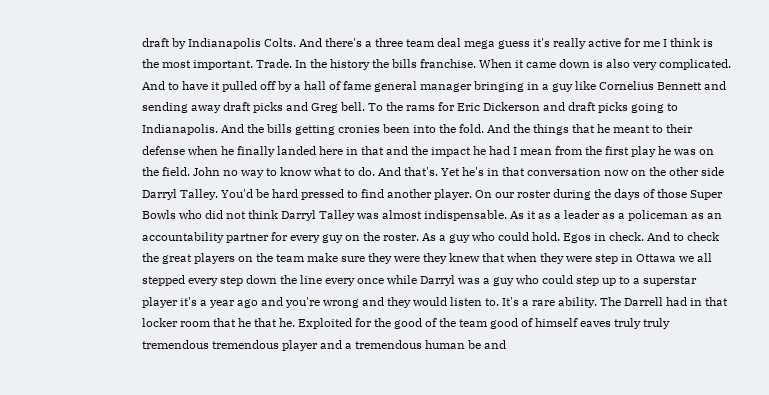draft by Indianapolis Colts. And there's a three team deal mega guess it's really active for me I think is the most important. Trade. In the history the bills franchise. When it came down is also very complicated. And to have it pulled off by a hall of fame general manager bringing in a guy like Cornelius Bennett and sending away draft picks and Greg bell. To the rams for Eric Dickerson and draft picks going to Indianapolis. And the bills getting cronies been into the fold. And the things that he meant to their defense when he finally landed here in that and the impact he had I mean from the first play he was on the field. John no way to know what to do. And that's. Yet he's in that conversation now on the other side Darryl Talley. You'd be hard pressed to find another player. On our roster during the days of those Super Bowls who did not think Darryl Talley was almost indispensable. As it as a leader as a policeman as an accountability partner for every guy on the roster. As a guy who could hold. Egos in check. And to check the great players on the team make sure they were they knew that when they were step in Ottawa we all stepped every step down the line every once while Darryl was a guy who could step up to a superstar player it's a year ago and you're wrong and they would listen to. It's a rare ability. The Darrell had in that locker room that he that he. Exploited for the good of the team good of himself eaves truly truly tremendous tremendous player and a tremendous human be and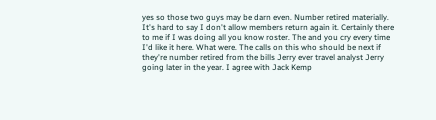yes so those two guys may be darn even. Number retired materially. It's hard to say I don't allow members return again it. Certainly there to me if I was doing all you know roster. The and you cry every time I'd like it here. What were. The calls on this who should be next if they're number retired from the bills Jerry ever travel analyst Jerry going later in the year. I agree with Jack Kemp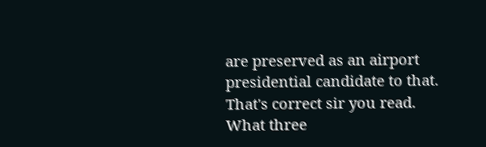are preserved as an airport presidential candidate to that. That's correct sir you read. What three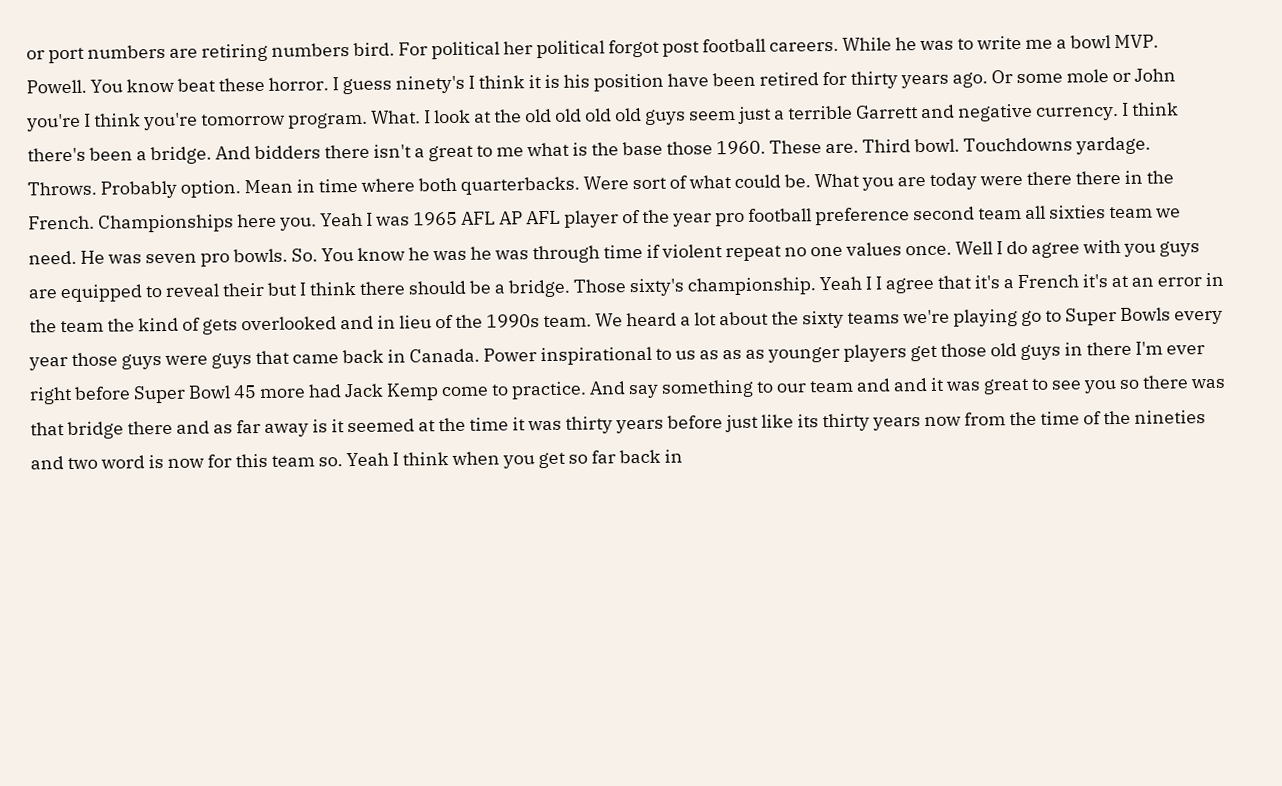or port numbers are retiring numbers bird. For political her political forgot post football careers. While he was to write me a bowl MVP. Powell. You know beat these horror. I guess ninety's I think it is his position have been retired for thirty years ago. Or some mole or John you're I think you're tomorrow program. What. I look at the old old old old guys seem just a terrible Garrett and negative currency. I think there's been a bridge. And bidders there isn't a great to me what is the base those 1960. These are. Third bowl. Touchdowns yardage. Throws. Probably option. Mean in time where both quarterbacks. Were sort of what could be. What you are today were there there in the French. Championships here you. Yeah I was 1965 AFL AP AFL player of the year pro football preference second team all sixties team we need. He was seven pro bowls. So. You know he was he was through time if violent repeat no one values once. Well I do agree with you guys are equipped to reveal their but I think there should be a bridge. Those sixty's championship. Yeah I I agree that it's a French it's at an error in the team the kind of gets overlooked and in lieu of the 1990s team. We heard a lot about the sixty teams we're playing go to Super Bowls every year those guys were guys that came back in Canada. Power inspirational to us as as as younger players get those old guys in there I'm ever right before Super Bowl 45 more had Jack Kemp come to practice. And say something to our team and and it was great to see you so there was that bridge there and as far away is it seemed at the time it was thirty years before just like its thirty years now from the time of the nineties and two word is now for this team so. Yeah I think when you get so far back in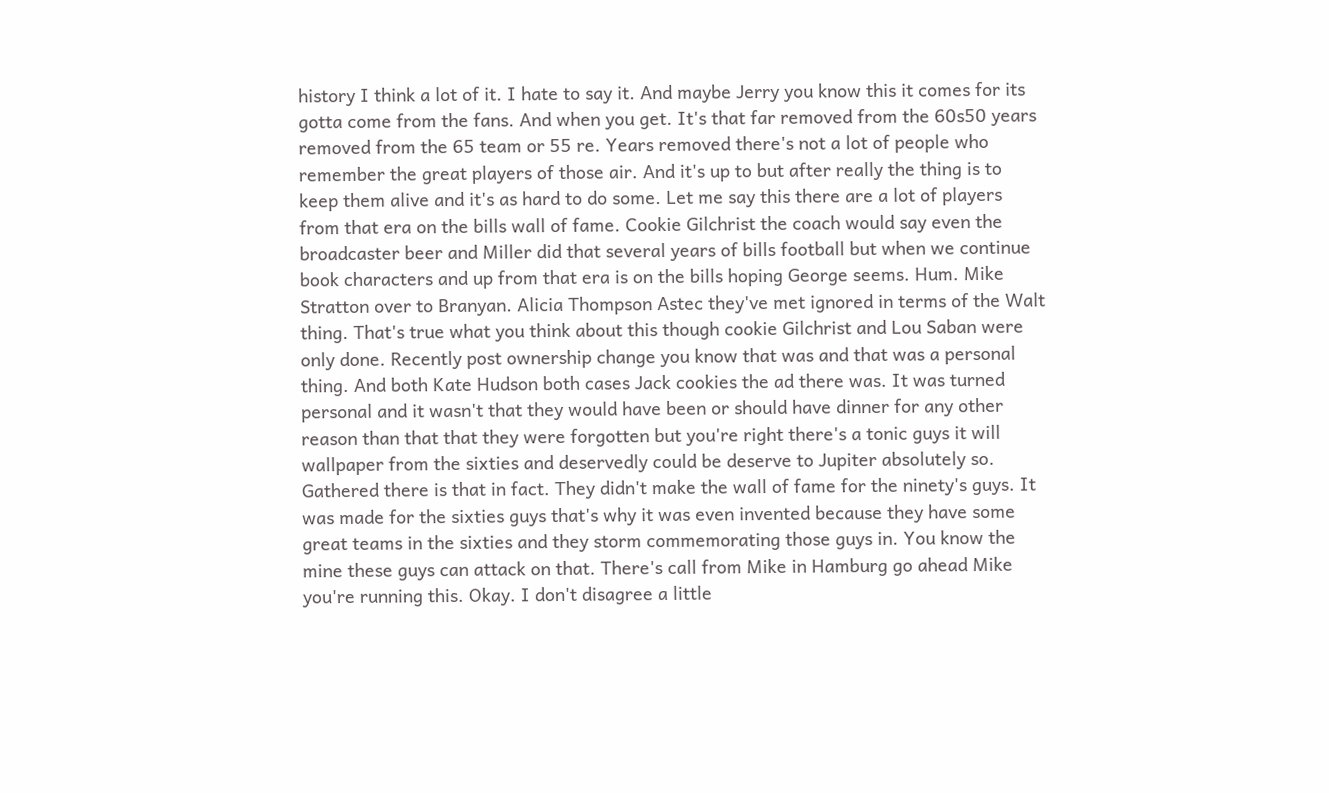history I think a lot of it. I hate to say it. And maybe Jerry you know this it comes for its gotta come from the fans. And when you get. It's that far removed from the 60s50 years removed from the 65 team or 55 re. Years removed there's not a lot of people who remember the great players of those air. And it's up to but after really the thing is to keep them alive and it's as hard to do some. Let me say this there are a lot of players from that era on the bills wall of fame. Cookie Gilchrist the coach would say even the broadcaster beer and Miller did that several years of bills football but when we continue book characters and up from that era is on the bills hoping George seems. Hum. Mike Stratton over to Branyan. Alicia Thompson Astec they've met ignored in terms of the Walt thing. That's true what you think about this though cookie Gilchrist and Lou Saban were only done. Recently post ownership change you know that was and that was a personal thing. And both Kate Hudson both cases Jack cookies the ad there was. It was turned personal and it wasn't that they would have been or should have dinner for any other reason than that that they were forgotten but you're right there's a tonic guys it will wallpaper from the sixties and deservedly could be deserve to Jupiter absolutely so. Gathered there is that in fact. They didn't make the wall of fame for the ninety's guys. It was made for the sixties guys that's why it was even invented because they have some great teams in the sixties and they storm commemorating those guys in. You know the mine these guys can attack on that. There's call from Mike in Hamburg go ahead Mike you're running this. Okay. I don't disagree a little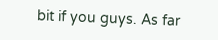bit if you guys. As far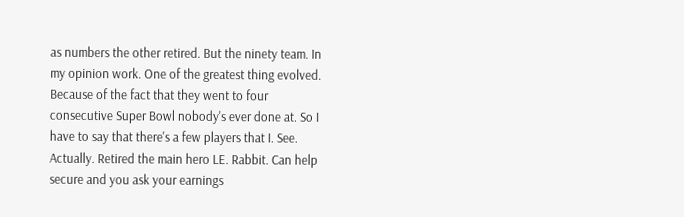as numbers the other retired. But the ninety team. In my opinion work. One of the greatest thing evolved. Because of the fact that they went to four consecutive Super Bowl nobody's ever done at. So I have to say that there's a few players that I. See. Actually. Retired the main hero LE. Rabbit. Can help secure and you ask your earnings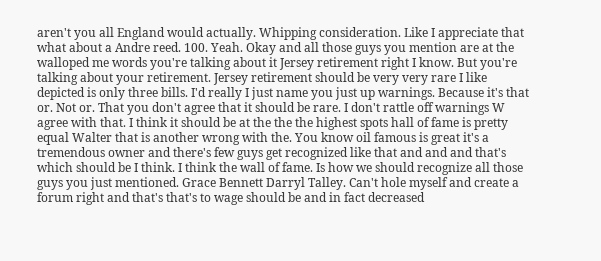aren't you all England would actually. Whipping consideration. Like I appreciate that what about a Andre reed. 100. Yeah. Okay and all those guys you mention are at the walloped me words you're talking about it Jersey retirement right I know. But you're talking about your retirement. Jersey retirement should be very very rare I like depicted is only three bills. I'd really I just name you just up warnings. Because it's that or. Not or. That you don't agree that it should be rare. I don't rattle off warnings W agree with that. I think it should be at the the the highest spots hall of fame is pretty equal Walter that is another wrong with the. You know oil famous is great it's a tremendous owner and there's few guys get recognized like that and and and that's which should be I think. I think the wall of fame. Is how we should recognize all those guys you just mentioned. Grace Bennett Darryl Talley. Can't hole myself and create a forum right and that's that's to wage should be and in fact decreased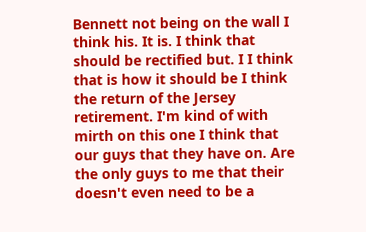Bennett not being on the wall I think his. It is. I think that should be rectified but. I I think that is how it should be I think the return of the Jersey retirement. I'm kind of with mirth on this one I think that our guys that they have on. Are the only guys to me that their doesn't even need to be a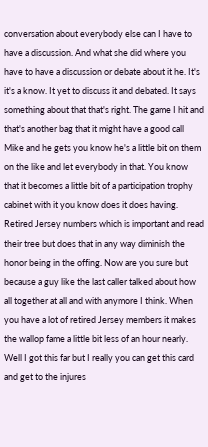conversation about everybody else can I have to have a discussion. And what she did where you have to have a discussion or debate about it he. It's it's a know. It yet to discuss it and debated. It says something about that that's right. The game I hit and that's another bag that it might have a good call Mike and he gets you know he's a little bit on them on the like and let everybody in that. You know that it becomes a little bit of a participation trophy cabinet with it you know does it does having. Retired Jersey numbers which is important and read their tree but does that in any way diminish the honor being in the offing. Now are you sure but because a guy like the last caller talked about how all together at all and with anymore I think. When you have a lot of retired Jersey members it makes the wallop fame a little bit less of an hour nearly. Well I got this far but I really you can get this card and get to the injures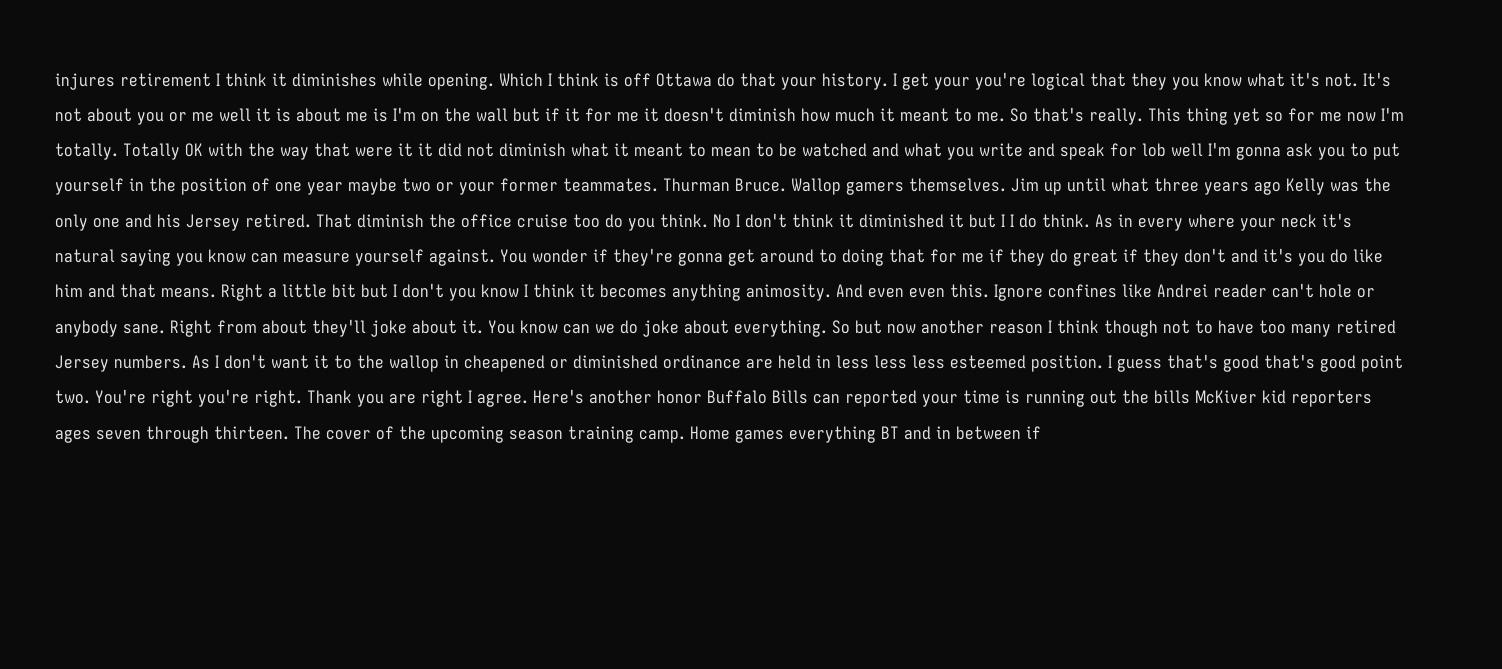injures retirement I think it diminishes while opening. Which I think is off Ottawa do that your history. I get your you're logical that they you know what it's not. It's not about you or me well it is about me is I'm on the wall but if it for me it doesn't diminish how much it meant to me. So that's really. This thing yet so for me now I'm totally. Totally OK with the way that were it it did not diminish what it meant to mean to be watched and what you write and speak for lob well I'm gonna ask you to put yourself in the position of one year maybe two or your former teammates. Thurman Bruce. Wallop gamers themselves. Jim up until what three years ago Kelly was the only one and his Jersey retired. That diminish the office cruise too do you think. No I don't think it diminished it but I I do think. As in every where your neck it's natural saying you know can measure yourself against. You wonder if they're gonna get around to doing that for me if they do great if they don't and it's you do like him and that means. Right a little bit but I don't you know I think it becomes anything animosity. And even even this. Ignore confines like Andrei reader can't hole or anybody sane. Right from about they'll joke about it. You know can we do joke about everything. So but now another reason I think though not to have too many retired Jersey numbers. As I don't want it to the wallop in cheapened or diminished ordinance are held in less less less esteemed position. I guess that's good that's good point two. You're right you're right. Thank you are right I agree. Here's another honor Buffalo Bills can reported your time is running out the bills McKiver kid reporters ages seven through thirteen. The cover of the upcoming season training camp. Home games everything BT and in between if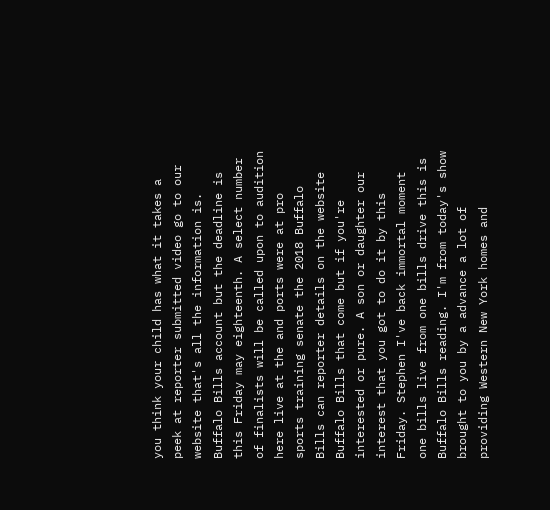you think your child has what it takes a peek at reporter submitted video go to our website that's all the information is. Buffalo Bills account but the deadline is this Friday may eighteenth. A select number of finalists will be called upon to audition here live at the and ports were at pro sports training senate the 2018 Buffalo Bills can reporter details on the website Buffalo Bills that come but if you're interested or pure. A son or daughter our interest that you got to do it by this Friday. Stephen I've back immortal moment one bills live from one bills drive this is Buffalo Bills reading. I'm from today's show brought to you by a advance a lot of providing Western New York homes and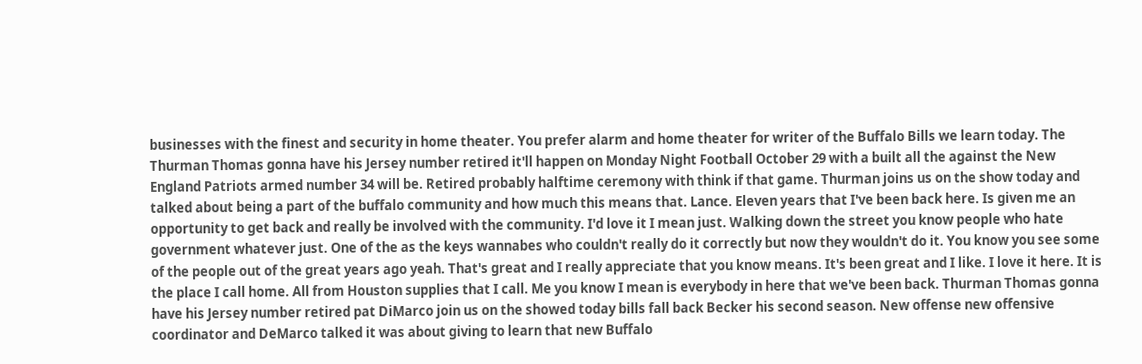businesses with the finest and security in home theater. You prefer alarm and home theater for writer of the Buffalo Bills we learn today. The Thurman Thomas gonna have his Jersey number retired it'll happen on Monday Night Football October 29 with a built all the against the New England Patriots armed number 34 will be. Retired probably halftime ceremony with think if that game. Thurman joins us on the show today and talked about being a part of the buffalo community and how much this means that. Lance. Eleven years that I've been back here. Is given me an opportunity to get back and really be involved with the community. I'd love it I mean just. Walking down the street you know people who hate government whatever just. One of the as the keys wannabes who couldn't really do it correctly but now they wouldn't do it. You know you see some of the people out of the great years ago yeah. That's great and I really appreciate that you know means. It's been great and I like. I love it here. It is the place I call home. All from Houston supplies that I call. Me you know I mean is everybody in here that we've been back. Thurman Thomas gonna have his Jersey number retired pat DiMarco join us on the showed today bills fall back Becker his second season. New offense new offensive coordinator and DeMarco talked it was about giving to learn that new Buffalo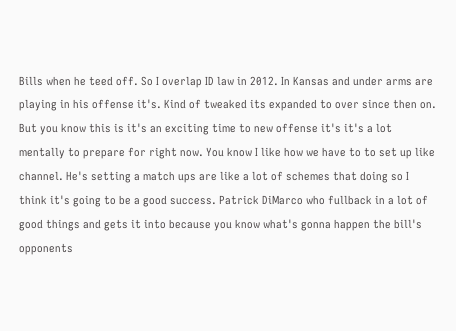Bills when he teed off. So I overlap ID law in 2012. In Kansas and under arms are playing in his offense it's. Kind of tweaked its expanded to over since then on. But you know this is it's an exciting time to new offense it's it's a lot mentally to prepare for right now. You know I like how we have to to set up like channel. He's setting a match ups are like a lot of schemes that doing so I think it's going to be a good success. Patrick DiMarco who fullback in a lot of good things and gets it into because you know what's gonna happen the bill's opponents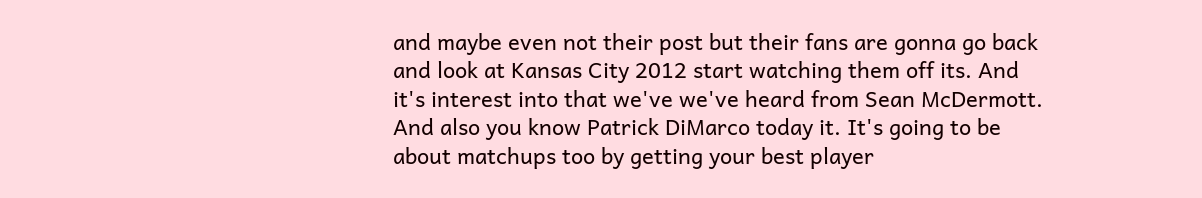and maybe even not their post but their fans are gonna go back and look at Kansas City 2012 start watching them off its. And it's interest into that we've we've heard from Sean McDermott. And also you know Patrick DiMarco today it. It's going to be about matchups too by getting your best player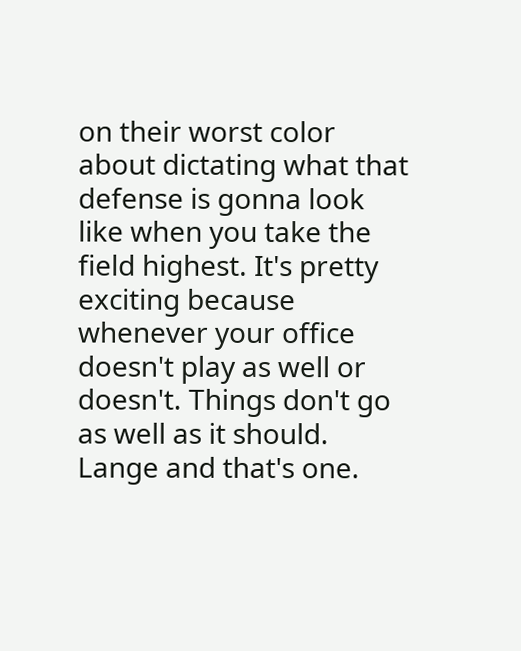on their worst color about dictating what that defense is gonna look like when you take the field highest. It's pretty exciting because whenever your office doesn't play as well or doesn't. Things don't go as well as it should. Lange and that's one.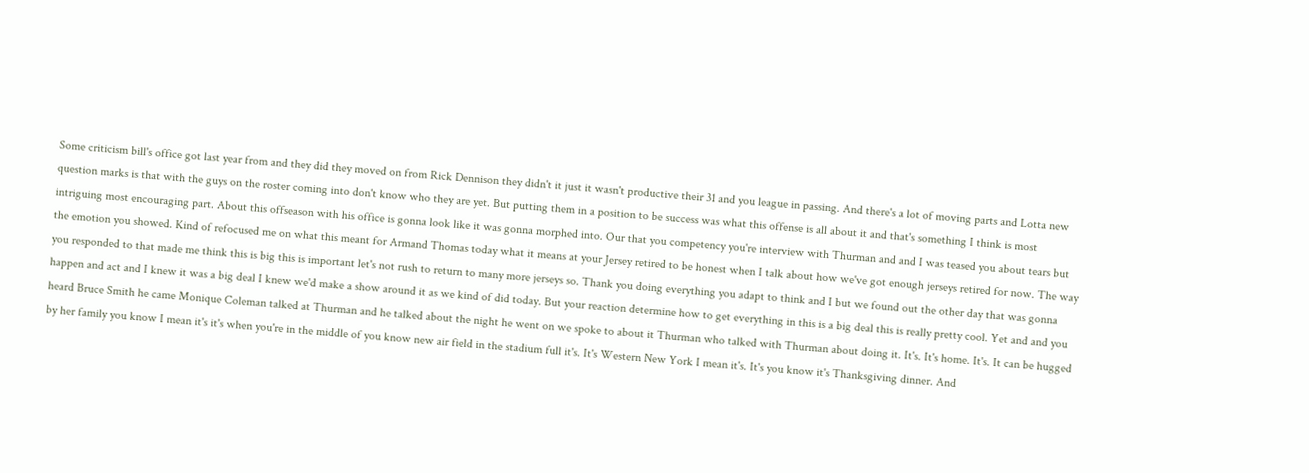Some criticism bill's office got last year from and they did they moved on from Rick Dennison they didn't it just it wasn't productive their 31 and you league in passing. And there's a lot of moving parts and Lotta new question marks is that with the guys on the roster coming into don't know who they are yet. But putting them in a position to be success was what this offense is all about it and that's something I think is most intriguing most encouraging part. About this offseason with his office is gonna look like it was gonna morphed into. Our that you competency you're interview with Thurman and and I was teased you about tears but the emotion you showed. Kind of refocused me on what this meant for Armand Thomas today what it means at your Jersey retired to be honest when I talk about how we've got enough jerseys retired for now. The way you responded to that made me think this is big this is important let's not rush to return to many more jerseys so. Thank you doing everything you adapt to think and I but we found out the other day that was gonna happen and act and I knew it was a big deal I knew we'd make a show around it as we kind of did today. But your reaction determine how to get everything in this is a big deal this is really pretty cool. Yet and and you heard Bruce Smith he came Monique Coleman talked at Thurman and he talked about the night he went on we spoke to about it Thurman who talked with Thurman about doing it. It's. It's home. It's. It can be hugged by her family you know I mean it's it's when you're in the middle of you know new air field in the stadium full it's. It's Western New York I mean it's. It's you know it's Thanksgiving dinner. And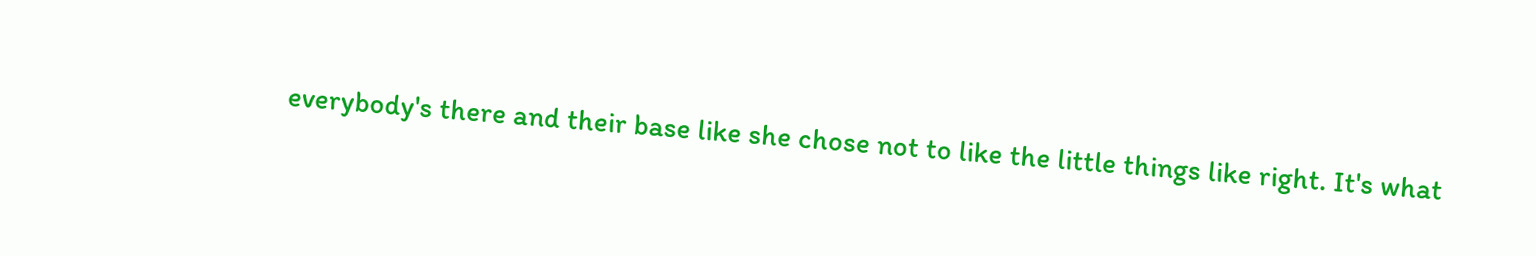everybody's there and their base like she chose not to like the little things like right. It's what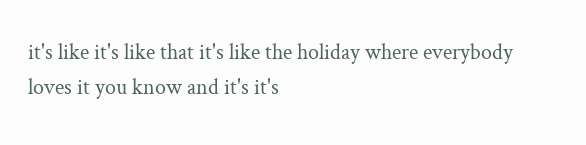it's like it's like that it's like the holiday where everybody loves it you know and it's it's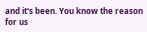and it's been. You know the reason for us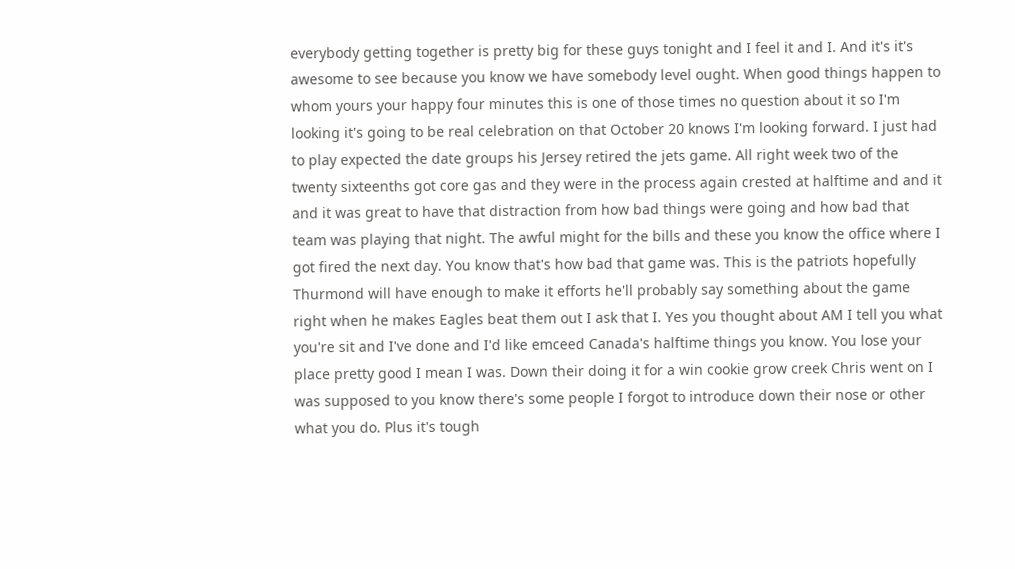everybody getting together is pretty big for these guys tonight and I feel it and I. And it's it's awesome to see because you know we have somebody level ought. When good things happen to whom yours your happy four minutes this is one of those times no question about it so I'm looking it's going to be real celebration on that October 20 knows I'm looking forward. I just had to play expected the date groups his Jersey retired the jets game. All right week two of the twenty sixteenths got core gas and they were in the process again crested at halftime and and it and it was great to have that distraction from how bad things were going and how bad that team was playing that night. The awful might for the bills and these you know the office where I got fired the next day. You know that's how bad that game was. This is the patriots hopefully Thurmond will have enough to make it efforts he'll probably say something about the game right when he makes Eagles beat them out I ask that I. Yes you thought about AM I tell you what you're sit and I've done and I'd like emceed Canada's halftime things you know. You lose your place pretty good I mean I was. Down their doing it for a win cookie grow creek Chris went on I was supposed to you know there's some people I forgot to introduce down their nose or other what you do. Plus it's tough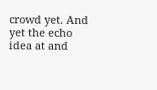crowd yet. And yet the echo idea at and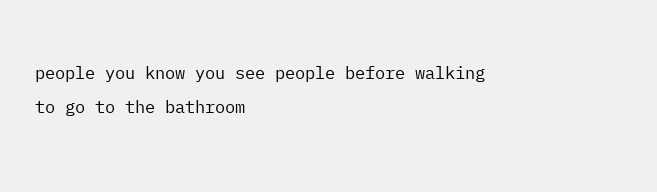people you know you see people before walking to go to the bathroom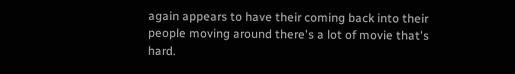again appears to have their coming back into their people moving around there's a lot of movie that's hard.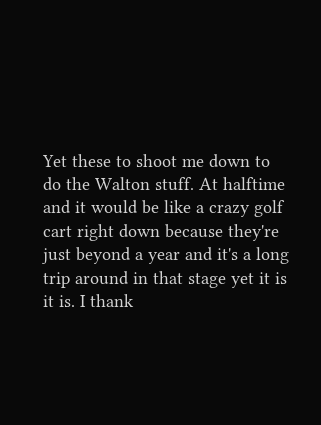Yet these to shoot me down to do the Walton stuff. At halftime and it would be like a crazy golf cart right down because they're just beyond a year and it's a long trip around in that stage yet it is it is. I thank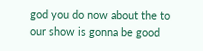god you do now about the to our show is gonna be good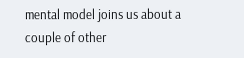mental model joins us about a couple of other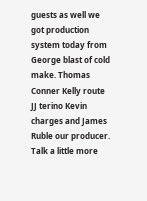guests as well we got production system today from George blast of cold make. Thomas Conner Kelly route JJ terino Kevin charges and James Ruble our producer. Talk a little more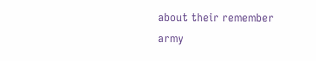about their remember army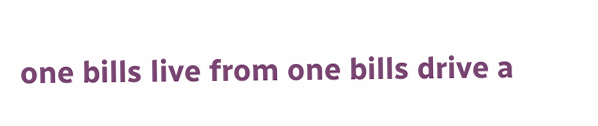one bills live from one bills drive a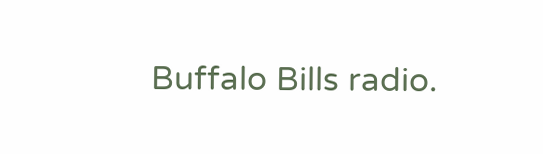Buffalo Bills radio.